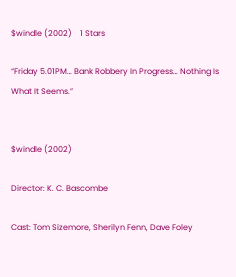$windle (2002)    1 Stars

“Friday 5.01PM… Bank Robbery In Progress… Nothing Is What It Seems.”


$windle (2002)

Director: K. C. Bascombe

Cast: Tom Sizemore, Sherilyn Fenn, Dave Foley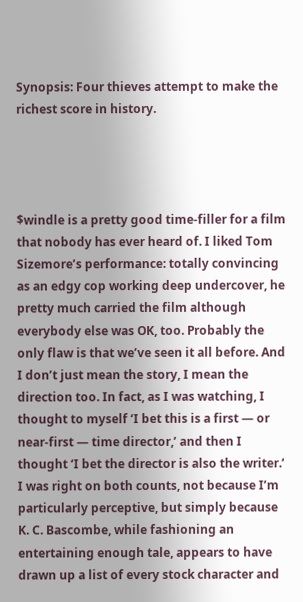Synopsis: Four thieves attempt to make the richest score in history.




$windle is a pretty good time-filler for a film that nobody has ever heard of. I liked Tom Sizemore’s performance: totally convincing as an edgy cop working deep undercover, he pretty much carried the film although everybody else was OK, too. Probably the only flaw is that we’ve seen it all before. And I don’t just mean the story, I mean the direction too. In fact, as I was watching, I thought to myself ‘I bet this is a first — or near-first — time director,’ and then I thought ‘I bet the director is also the writer.’ I was right on both counts, not because I’m particularly perceptive, but simply because K. C. Bascombe, while fashioning an entertaining enough tale, appears to have drawn up a list of every stock character and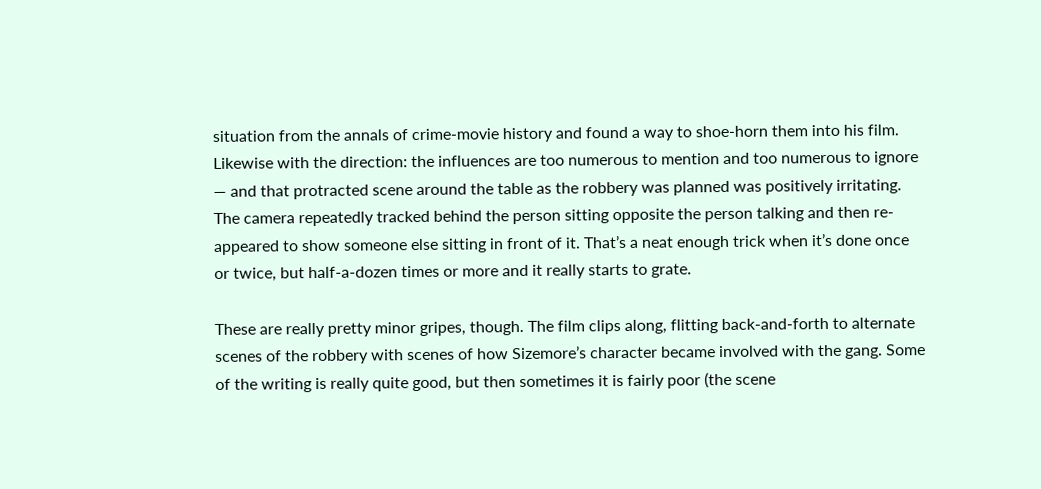situation from the annals of crime-movie history and found a way to shoe-horn them into his film. Likewise with the direction: the influences are too numerous to mention and too numerous to ignore — and that protracted scene around the table as the robbery was planned was positively irritating. The camera repeatedly tracked behind the person sitting opposite the person talking and then re-appeared to show someone else sitting in front of it. That’s a neat enough trick when it’s done once or twice, but half-a-dozen times or more and it really starts to grate.

These are really pretty minor gripes, though. The film clips along, flitting back-and-forth to alternate scenes of the robbery with scenes of how Sizemore’s character became involved with the gang. Some of the writing is really quite good, but then sometimes it is fairly poor (the scene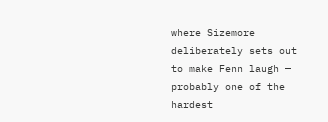where Sizemore deliberately sets out to make Fenn laugh — probably one of the hardest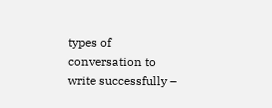types of conversation to write successfully –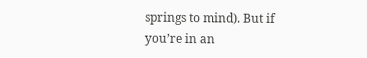springs to mind). But if you’re in an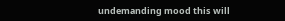undemanding mood this will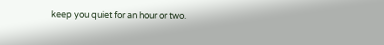keep you quiet for an hour or two.